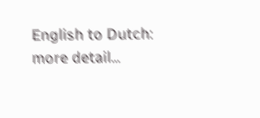English to Dutch:   more detail...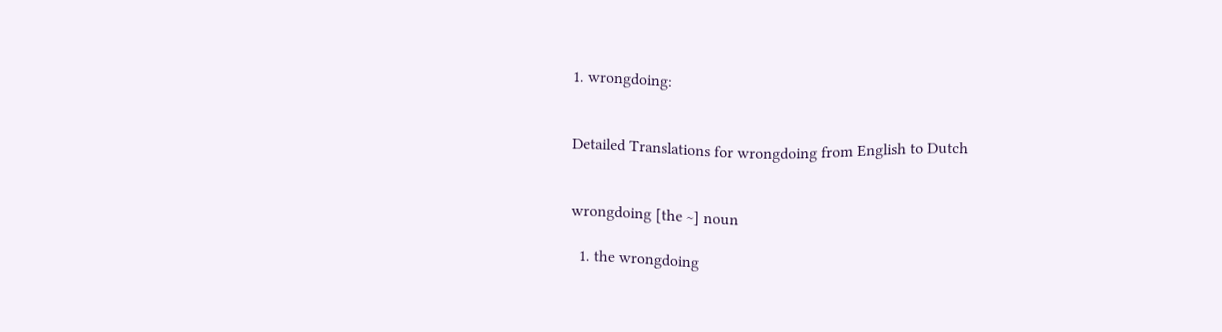1. wrongdoing:


Detailed Translations for wrongdoing from English to Dutch


wrongdoing [the ~] noun

  1. the wrongdoing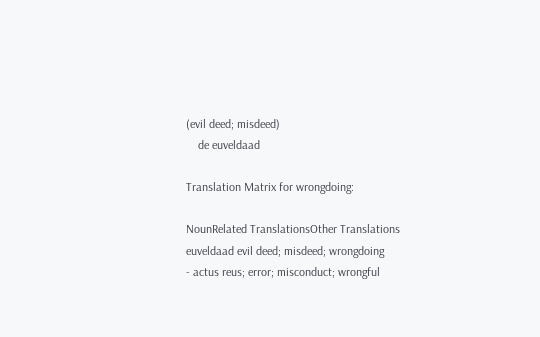(evil deed; misdeed)
    de euveldaad

Translation Matrix for wrongdoing:

NounRelated TranslationsOther Translations
euveldaad evil deed; misdeed; wrongdoing
- actus reus; error; misconduct; wrongful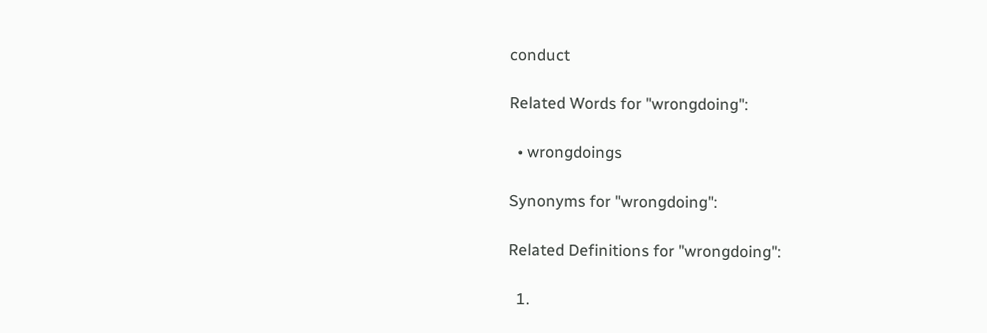conduct

Related Words for "wrongdoing":

  • wrongdoings

Synonyms for "wrongdoing":

Related Definitions for "wrongdoing":

  1.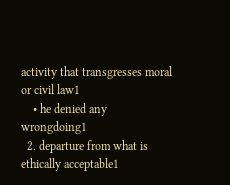activity that transgresses moral or civil law1
    • he denied any wrongdoing1
  2. departure from what is ethically acceptable1